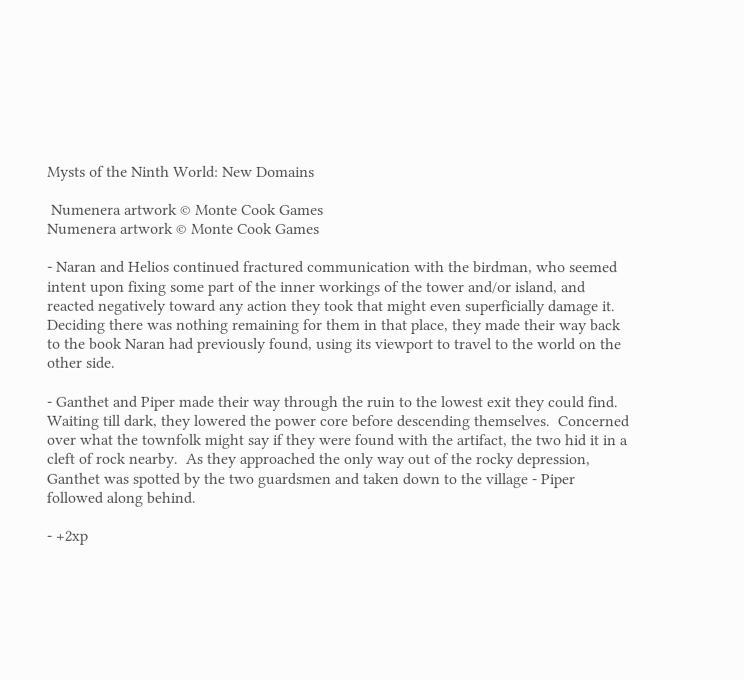Mysts of the Ninth World: New Domains

 Numenera artwork © Monte Cook Games
Numenera artwork © Monte Cook Games

- Naran and Helios continued fractured communication with the birdman, who seemed intent upon fixing some part of the inner workings of the tower and/or island, and reacted negatively toward any action they took that might even superficially damage it.  Deciding there was nothing remaining for them in that place, they made their way back to the book Naran had previously found, using its viewport to travel to the world on the other side.

- Ganthet and Piper made their way through the ruin to the lowest exit they could find.  Waiting till dark, they lowered the power core before descending themselves.  Concerned over what the townfolk might say if they were found with the artifact, the two hid it in a cleft of rock nearby.  As they approached the only way out of the rocky depression, Ganthet was spotted by the two guardsmen and taken down to the village - Piper followed along behind.

- +2xp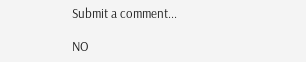Submit a comment...

NO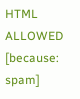HTML ALLOWED [because: spam]